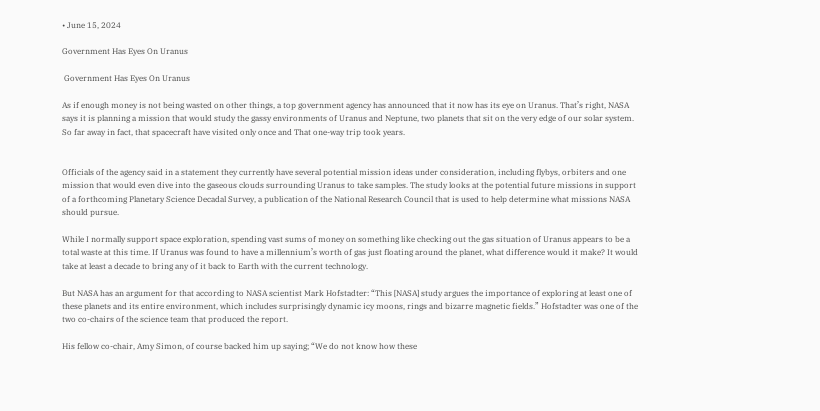• June 15, 2024

Government Has Eyes On Uranus

 Government Has Eyes On Uranus

As if enough money is not being wasted on other things, a top government agency has announced that it now has its eye on Uranus. That’s right, NASA says it is planning a mission that would study the gassy environments of Uranus and Neptune, two planets that sit on the very edge of our solar system. So far away in fact, that spacecraft have visited only once and That one-way trip took years.


Officials of the agency said in a statement they currently have several potential mission ideas under consideration, including flybys, orbiters and one mission that would even dive into the gaseous clouds surrounding Uranus to take samples. The study looks at the potential future missions in support of a forthcoming Planetary Science Decadal Survey, a publication of the National Research Council that is used to help determine what missions NASA should pursue.

While I normally support space exploration, spending vast sums of money on something like checking out the gas situation of Uranus appears to be a total waste at this time. If Uranus was found to have a millennium’s worth of gas just floating around the planet, what difference would it make? It would take at least a decade to bring any of it back to Earth with the current technology.

But NASA has an argument for that according to NASA scientist Mark Hofstadter: “This [NASA] study argues the importance of exploring at least one of these planets and its entire environment, which includes surprisingly dynamic icy moons, rings and bizarre magnetic fields.” Hofstadter was one of the two co-chairs of the science team that produced the report.

His fellow co-chair, Amy Simon, of course backed him up saying; “We do not know how these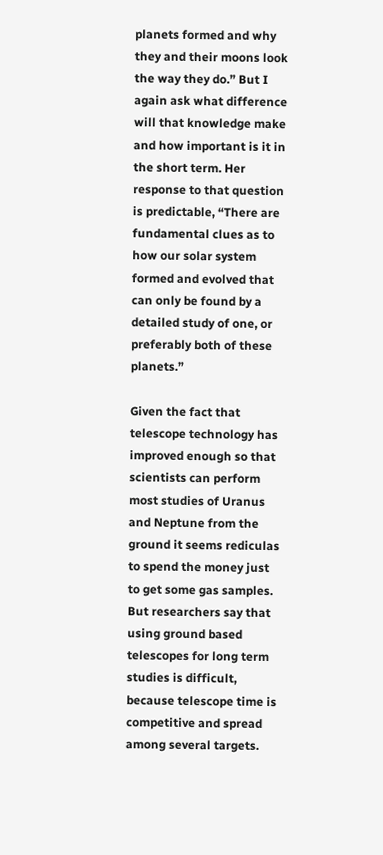planets formed and why they and their moons look the way they do.” But I again ask what difference will that knowledge make and how important is it in the short term. Her response to that question is predictable, “There are fundamental clues as to how our solar system formed and evolved that can only be found by a detailed study of one, or preferably both of these planets.”

Given the fact that telescope technology has improved enough so that scientists can perform most studies of Uranus and Neptune from the ground it seems rediculas to spend the money just to get some gas samples. But researchers say that using ground based telescopes for long term studies is difficult, because telescope time is competitive and spread among several targets.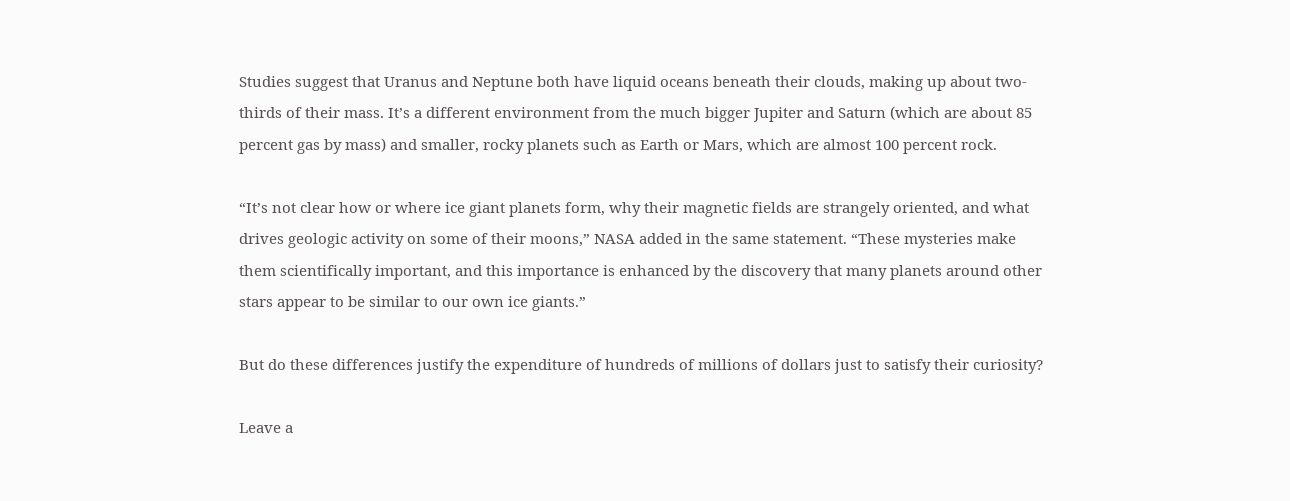Studies suggest that Uranus and Neptune both have liquid oceans beneath their clouds, making up about two-thirds of their mass. It’s a different environment from the much bigger Jupiter and Saturn (which are about 85 percent gas by mass) and smaller, rocky planets such as Earth or Mars, which are almost 100 percent rock.

“It’s not clear how or where ice giant planets form, why their magnetic fields are strangely oriented, and what drives geologic activity on some of their moons,” NASA added in the same statement. “These mysteries make them scientifically important, and this importance is enhanced by the discovery that many planets around other stars appear to be similar to our own ice giants.”

But do these differences justify the expenditure of hundreds of millions of dollars just to satisfy their curiosity?

Leave a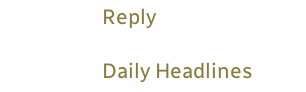Reply

Daily Headlines